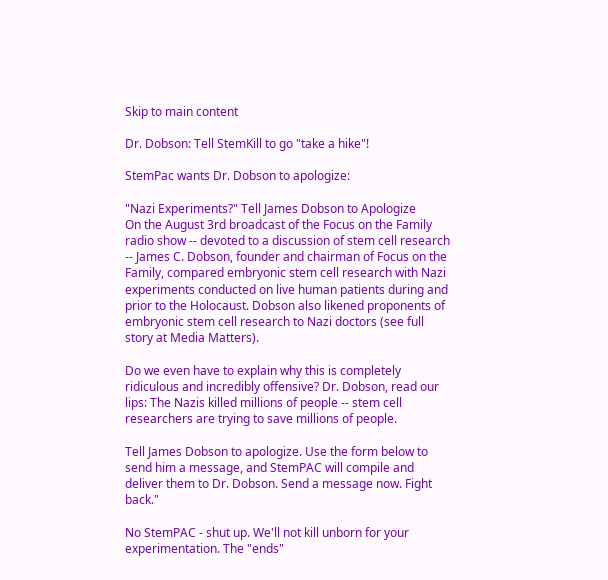Skip to main content

Dr. Dobson: Tell StemKill to go "take a hike"!

StemPac wants Dr. Dobson to apologize:

"Nazi Experiments?" Tell James Dobson to Apologize
On the August 3rd broadcast of the Focus on the Family radio show -- devoted to a discussion of stem cell research -- James C. Dobson, founder and chairman of Focus on the Family, compared embryonic stem cell research with Nazi experiments conducted on live human patients during and prior to the Holocaust. Dobson also likened proponents of embryonic stem cell research to Nazi doctors (see full story at Media Matters).

Do we even have to explain why this is completely ridiculous and incredibly offensive? Dr. Dobson, read our lips: The Nazis killed millions of people -- stem cell researchers are trying to save millions of people.

Tell James Dobson to apologize. Use the form below to send him a message, and StemPAC will compile and deliver them to Dr. Dobson. Send a message now. Fight back."

No StemPAC - shut up. We'll not kill unborn for your experimentation. The "ends"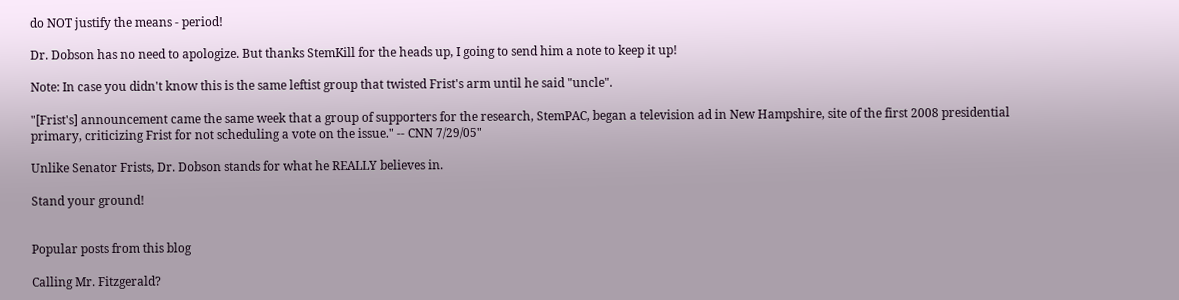do NOT justify the means - period!

Dr. Dobson has no need to apologize. But thanks StemKill for the heads up, I going to send him a note to keep it up!

Note: In case you didn't know this is the same leftist group that twisted Frist's arm until he said "uncle".

"[Frist's] announcement came the same week that a group of supporters for the research, StemPAC, began a television ad in New Hampshire, site of the first 2008 presidential primary, criticizing Frist for not scheduling a vote on the issue." -- CNN 7/29/05"

Unlike Senator Frists, Dr. Dobson stands for what he REALLY believes in.

Stand your ground!


Popular posts from this blog

Calling Mr. Fitzgerald?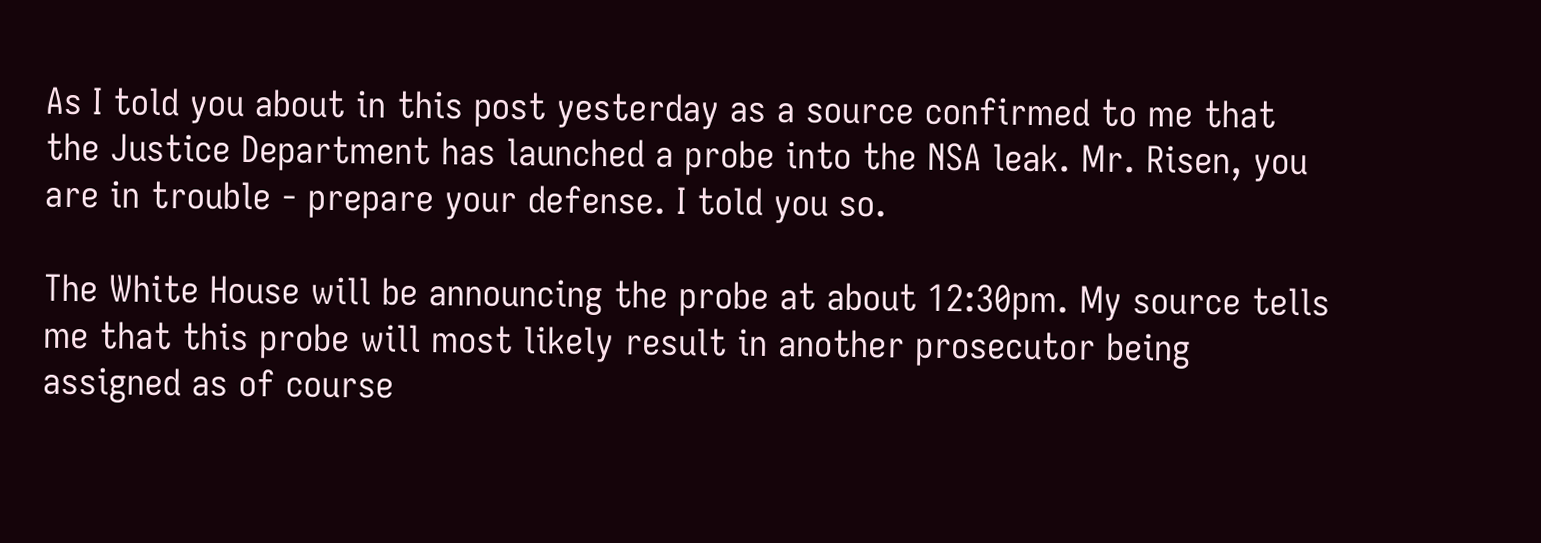As I told you about in this post yesterday as a source confirmed to me that the Justice Department has launched a probe into the NSA leak. Mr. Risen, you are in trouble - prepare your defense. I told you so.

The White House will be announcing the probe at about 12:30pm. My source tells me that this probe will most likely result in another prosecutor being assigned as of course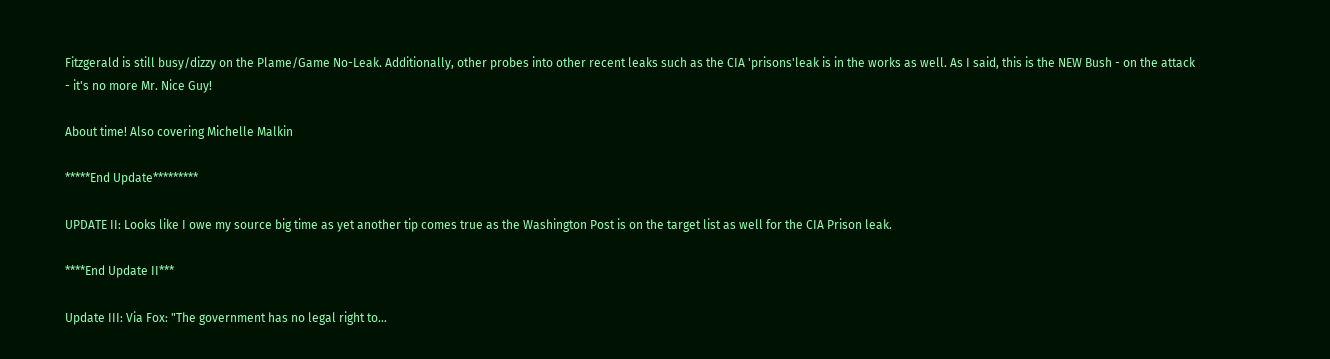Fitzgerald is still busy/dizzy on the Plame/Game No-Leak. Additionally, other probes into other recent leaks such as the CIA 'prisons'leak is in the works as well. As I said, this is the NEW Bush - on the attack - it's no more Mr. Nice Guy!

About time! Also covering Michelle Malkin

*****End Update*********

UPDATE II: Looks like I owe my source big time as yet another tip comes true as the Washington Post is on the target list as well for the CIA Prison leak.

****End Update II***

Update III: Via Fox: "The government has no legal right to…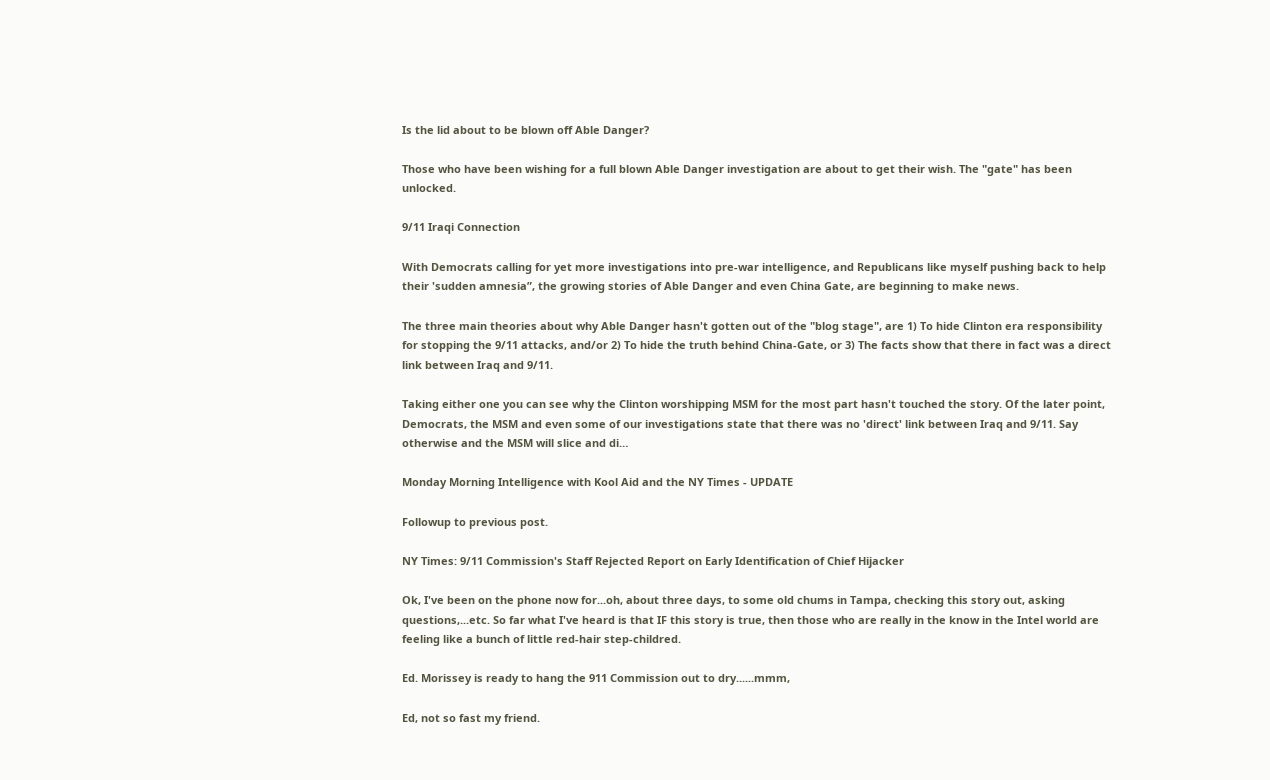Is the lid about to be blown off Able Danger?

Those who have been wishing for a full blown Able Danger investigation are about to get their wish. The "gate" has been unlocked.

9/11 Iraqi Connection

With Democrats calling for yet more investigations into pre-war intelligence, and Republicans like myself pushing back to help their 'sudden amnesia”, the growing stories of Able Danger and even China Gate, are beginning to make news.

The three main theories about why Able Danger hasn't gotten out of the "blog stage", are 1) To hide Clinton era responsibility for stopping the 9/11 attacks, and/or 2) To hide the truth behind China-Gate, or 3) The facts show that there in fact was a direct link between Iraq and 9/11.

Taking either one you can see why the Clinton worshipping MSM for the most part hasn't touched the story. Of the later point, Democrats, the MSM and even some of our investigations state that there was no 'direct' link between Iraq and 9/11. Say otherwise and the MSM will slice and di…

Monday Morning Intelligence with Kool Aid and the NY Times - UPDATE

Followup to previous post.

NY Times: 9/11 Commission's Staff Rejected Report on Early Identification of Chief Hijacker

Ok, I've been on the phone now for...oh, about three days, to some old chums in Tampa, checking this story out, asking questions,...etc. So far what I've heard is that IF this story is true, then those who are really in the know in the Intel world are feeling like a bunch of little red-hair step-childred.

Ed. Morissey is ready to hang the 911 Commission out to dry......mmm,

Ed, not so fast my friend.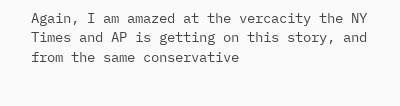Again, I am amazed at the vercacity the NY Times and AP is getting on this story, and from the same conservative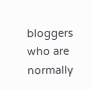bloggers who are normally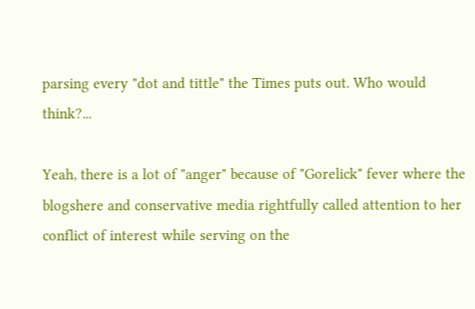parsing every "dot and tittle" the Times puts out. Who would think?...

Yeah, there is a lot of "anger" because of "Gorelick" fever where the blogshere and conservative media rightfully called attention to her conflict of interest while serving on the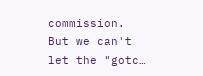commission. But we can't let the "gotc…